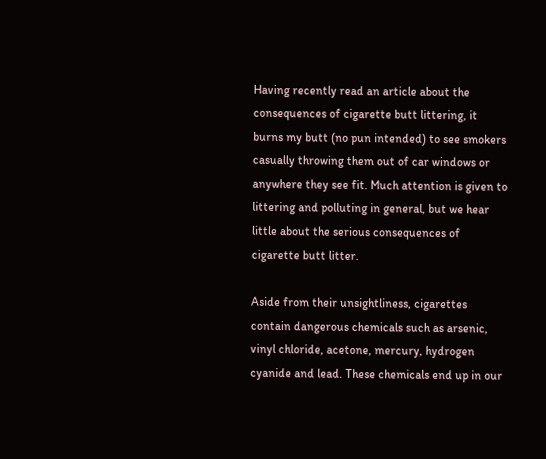Having recently read an article about the consequences of cigarette butt littering, it burns my butt (no pun intended) to see smokers casually throwing them out of car windows or anywhere they see fit. Much attention is given to littering and polluting in general, but we hear little about the serious consequences of cigarette butt litter.

Aside from their unsightliness, cigarettes contain dangerous chemicals such as arsenic, vinyl chloride, acetone, mercury, hydrogen cyanide and lead. These chemicals end up in our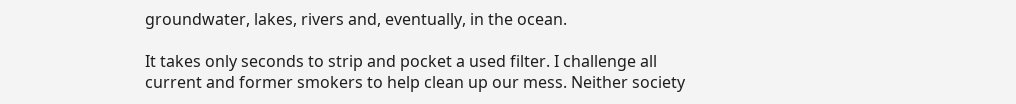groundwater, lakes, rivers and, eventually, in the ocean.

It takes only seconds to strip and pocket a used filter. I challenge all current and former smokers to help clean up our mess. Neither society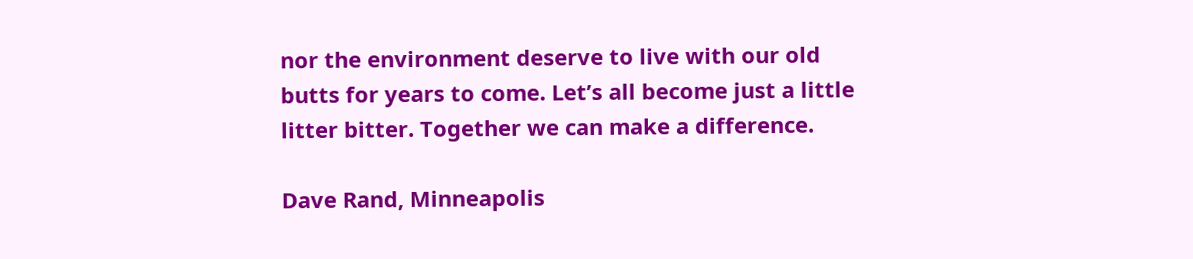nor the environment deserve to live with our old butts for years to come. Let’s all become just a little litter bitter. Together we can make a difference.

Dave Rand, Minneapolis